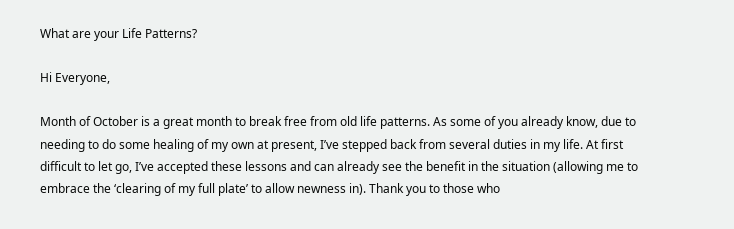What are your Life Patterns?

Hi Everyone,

Month of October is a great month to break free from old life patterns. As some of you already know, due to needing to do some healing of my own at present, I’ve stepped back from several duties in my life. At first difficult to let go, I’ve accepted these lessons and can already see the benefit in the situation (allowing me to embrace the ‘clearing of my full plate’ to allow newness in). Thank you to those who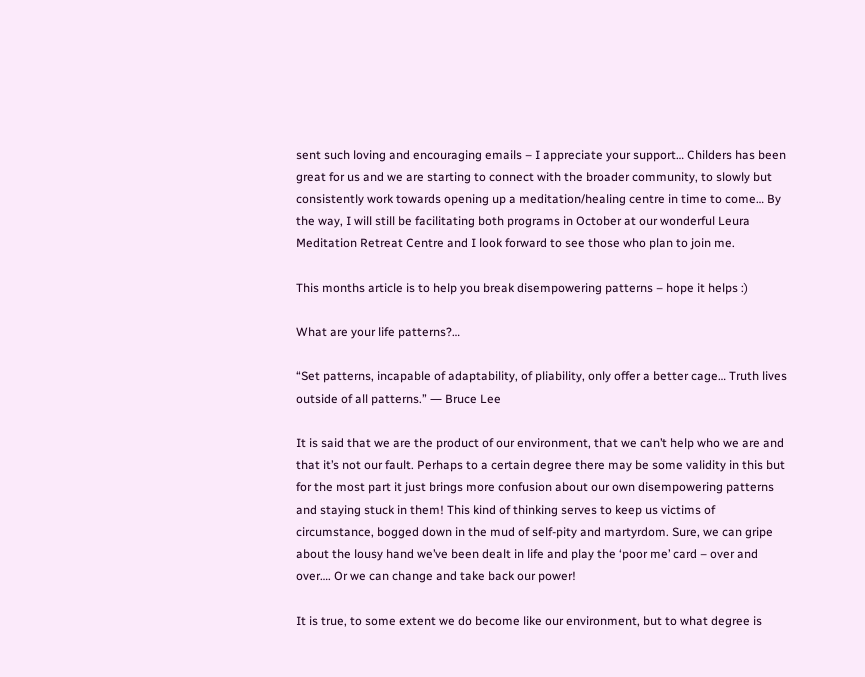sent such loving and encouraging emails – I appreciate your support… Childers has been great for us and we are starting to connect with the broader community, to slowly but consistently work towards opening up a meditation/healing centre in time to come… By the way, I will still be facilitating both programs in October at our wonderful Leura Meditation Retreat Centre and I look forward to see those who plan to join me.

This months article is to help you break disempowering patterns – hope it helps :)

What are your life patterns?…

“Set patterns, incapable of adaptability, of pliability, only offer a better cage… Truth lives outside of all patterns.” ― Bruce Lee

It is said that we are the product of our environment, that we can’t help who we are and that it’s not our fault. Perhaps to a certain degree there may be some validity in this but for the most part it just brings more confusion about our own disempowering patterns and staying stuck in them! This kind of thinking serves to keep us victims of circumstance, bogged down in the mud of self-pity and martyrdom. Sure, we can gripe about the lousy hand we’ve been dealt in life and play the ‘poor me’ card – over and over…. Or we can change and take back our power!

It is true, to some extent we do become like our environment, but to what degree is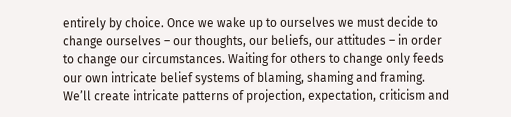entirely by choice. Once we wake up to ourselves we must decide to change ourselves – our thoughts, our beliefs, our attitudes – in order to change our circumstances. Waiting for others to change only feeds our own intricate belief systems of blaming, shaming and framing. We’ll create intricate patterns of projection, expectation, criticism and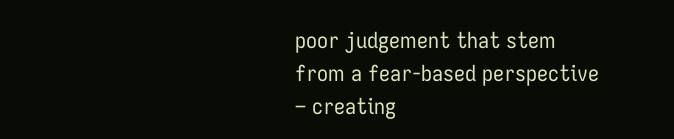poor judgement that stem from a fear-based perspective – creating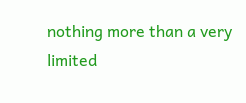nothing more than a very limited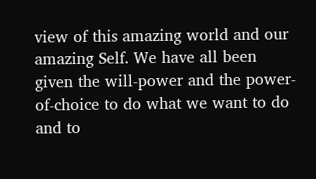view of this amazing world and our amazing Self. We have all been given the will-power and the power-of-choice to do what we want to do and to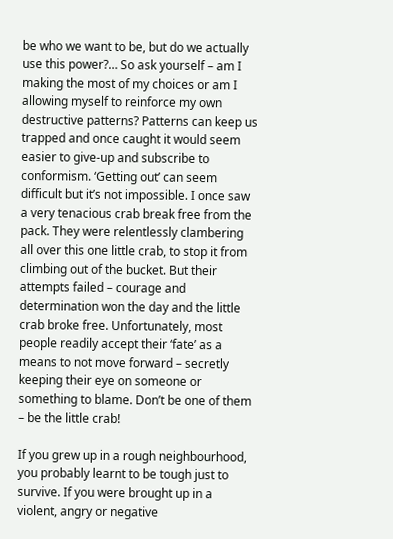be who we want to be, but do we actually use this power?… So ask yourself – am I making the most of my choices or am I allowing myself to reinforce my own destructive patterns? Patterns can keep us trapped and once caught it would seem easier to give-up and subscribe to conformism. ‘Getting out’ can seem difficult but it’s not impossible. I once saw a very tenacious crab break free from the pack. They were relentlessly clambering all over this one little crab, to stop it from climbing out of the bucket. But their attempts failed – courage and determination won the day and the little crab broke free. Unfortunately, most people readily accept their ‘fate’ as a means to not move forward – secretly keeping their eye on someone or something to blame. Don’t be one of them – be the little crab!

If you grew up in a rough neighbourhood, you probably learnt to be tough just to survive. If you were brought up in a violent, angry or negative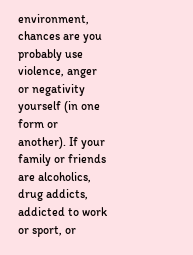environment, chances are you probably use violence, anger or negativity yourself (in one form or another). If your family or friends are alcoholics, drug addicts, addicted to work or sport, or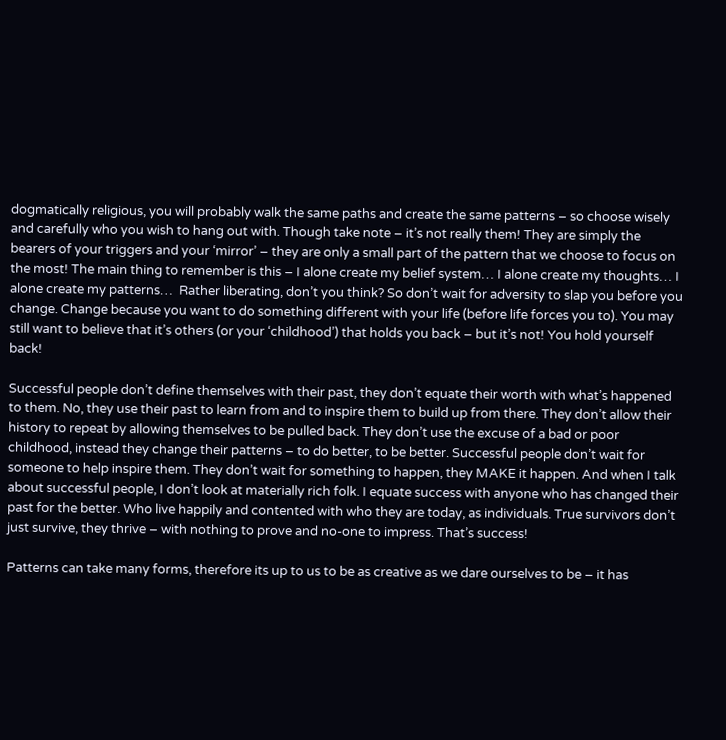dogmatically religious, you will probably walk the same paths and create the same patterns – so choose wisely and carefully who you wish to hang out with. Though take note – it’s not really them! They are simply the bearers of your triggers and your ‘mirror’ – they are only a small part of the pattern that we choose to focus on the most! The main thing to remember is this – I alone create my belief system… I alone create my thoughts… I alone create my patterns…  Rather liberating, don’t you think? So don’t wait for adversity to slap you before you change. Change because you want to do something different with your life (before life forces you to). You may still want to believe that it’s others (or your ‘childhood’) that holds you back – but it’s not! You hold yourself back!

Successful people don’t define themselves with their past, they don’t equate their worth with what’s happened to them. No, they use their past to learn from and to inspire them to build up from there. They don’t allow their history to repeat by allowing themselves to be pulled back. They don’t use the excuse of a bad or poor childhood, instead they change their patterns – to do better, to be better. Successful people don’t wait for someone to help inspire them. They don’t wait for something to happen, they MAKE it happen. And when I talk about successful people, I don’t look at materially rich folk. I equate success with anyone who has changed their past for the better. Who live happily and contented with who they are today, as individuals. True survivors don’t just survive, they thrive – with nothing to prove and no-one to impress. That’s success!

Patterns can take many forms, therefore its up to us to be as creative as we dare ourselves to be – it has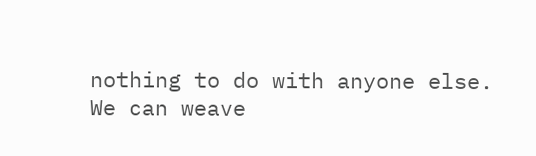nothing to do with anyone else.  We can weave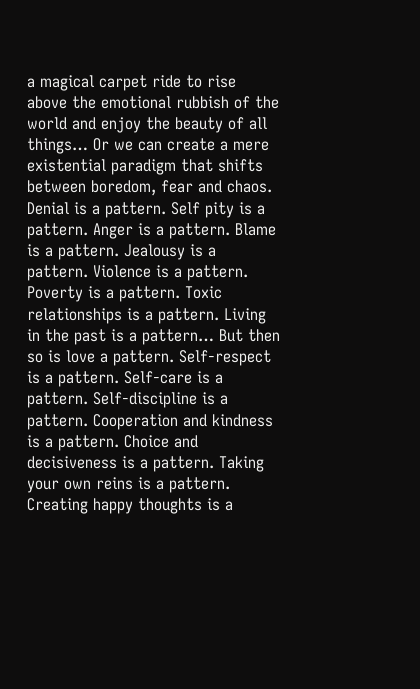a magical carpet ride to rise above the emotional rubbish of the world and enjoy the beauty of all things… Or we can create a mere existential paradigm that shifts between boredom, fear and chaos. Denial is a pattern. Self pity is a pattern. Anger is a pattern. Blame is a pattern. Jealousy is a pattern. Violence is a pattern. Poverty is a pattern. Toxic relationships is a pattern. Living in the past is a pattern… But then so is love a pattern. Self-respect is a pattern. Self-care is a pattern. Self-discipline is a pattern. Cooperation and kindness is a pattern. Choice and decisiveness is a pattern. Taking your own reins is a pattern. Creating happy thoughts is a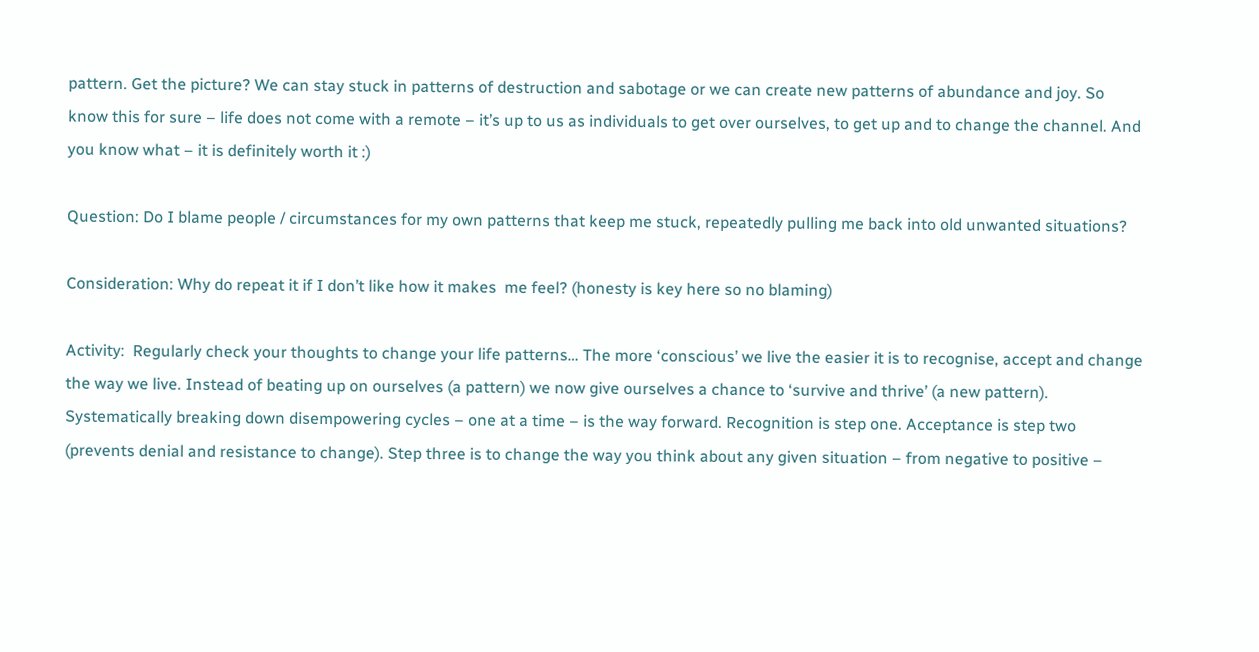pattern. Get the picture? We can stay stuck in patterns of destruction and sabotage or we can create new patterns of abundance and joy. So know this for sure – life does not come with a remote – it’s up to us as individuals to get over ourselves, to get up and to change the channel. And you know what – it is definitely worth it :)

Question: Do I blame people / circumstances for my own patterns that keep me stuck, repeatedly pulling me back into old unwanted situations?

Consideration: Why do repeat it if I don’t like how it makes  me feel? (honesty is key here so no blaming)

Activity:  Regularly check your thoughts to change your life patterns… The more ‘conscious’ we live the easier it is to recognise, accept and change the way we live. Instead of beating up on ourselves (a pattern) we now give ourselves a chance to ‘survive and thrive’ (a new pattern).  Systematically breaking down disempowering cycles – one at a time – is the way forward. Recognition is step one. Acceptance is step two (prevents denial and resistance to change). Step three is to change the way you think about any given situation – from negative to positive –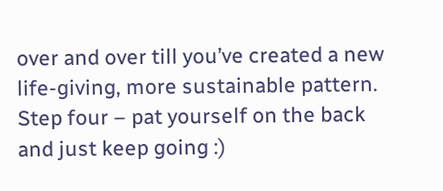over and over till you’ve created a new life-giving, more sustainable pattern. Step four – pat yourself on the back and just keep going :)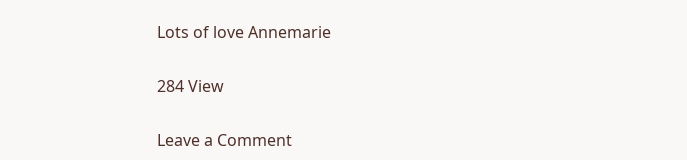Lots of love Annemarie

284 View

Leave a Comment